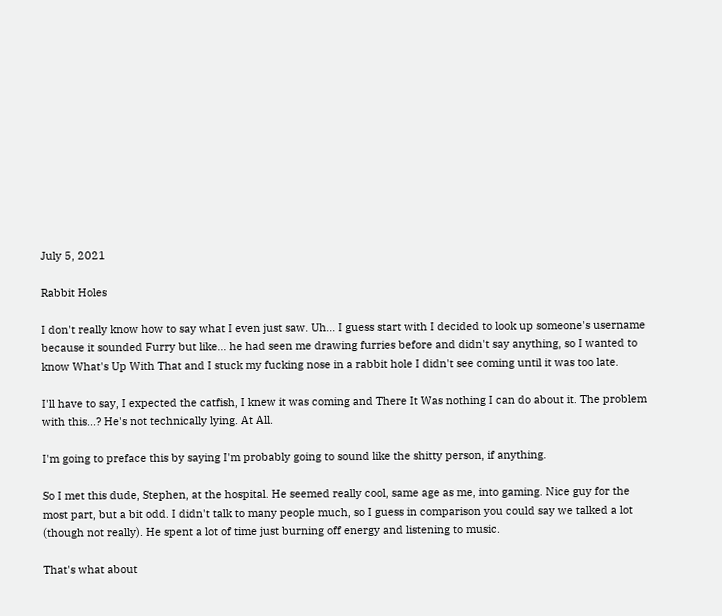July 5, 2021

Rabbit Holes

I don't really know how to say what I even just saw. Uh... I guess start with I decided to look up someone's username because it sounded Furry but like... he had seen me drawing furries before and didn't say anything, so I wanted to know What's Up With That and I stuck my fucking nose in a rabbit hole I didn't see coming until it was too late.

I'll have to say, I expected the catfish, I knew it was coming and There It Was nothing I can do about it. The problem with this...? He's not technically lying. At All.

I'm going to preface this by saying I'm probably going to sound like the shitty person, if anything.

So I met this dude, Stephen, at the hospital. He seemed really cool, same age as me, into gaming. Nice guy for the most part, but a bit odd. I didn't talk to many people much, so I guess in comparison you could say we talked a lot (though not really). He spent a lot of time just burning off energy and listening to music.

That's what about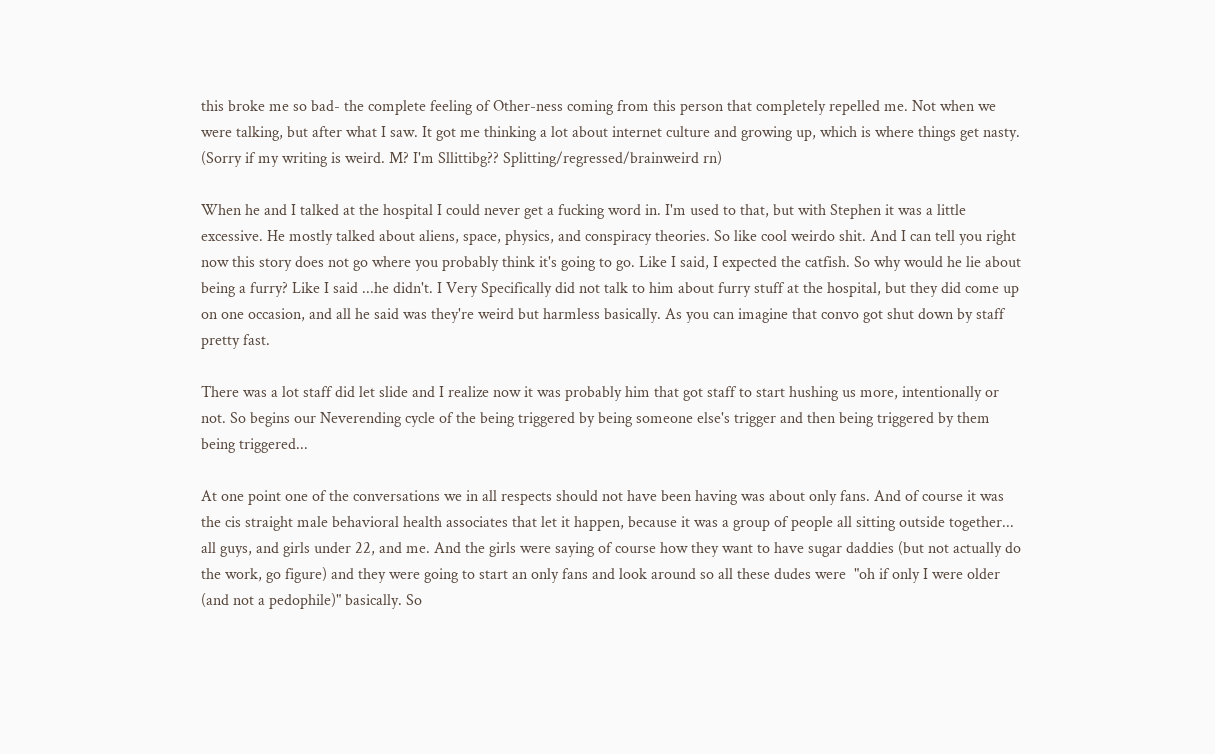this broke me so bad- the complete feeling of Other-ness coming from this person that completely repelled me. Not when we were talking, but after what I saw. It got me thinking a lot about internet culture and growing up, which is where things get nasty. (Sorry if my writing is weird. M? I'm Sllittibg?? Splitting/regressed/brainweird rn)

When he and I talked at the hospital I could never get a fucking word in. I'm used to that, but with Stephen it was a little excessive. He mostly talked about aliens, space, physics, and conspiracy theories. So like cool weirdo shit. And I can tell you right now this story does not go where you probably think it's going to go. Like I said, I expected the catfish. So why would he lie about being a furry? Like I said ...he didn't. I Very Specifically did not talk to him about furry stuff at the hospital, but they did come up on one occasion, and all he said was they're weird but harmless basically. As you can imagine that convo got shut down by staff pretty fast.

There was a lot staff did let slide and I realize now it was probably him that got staff to start hushing us more, intentionally or not. So begins our Neverending cycle of the being triggered by being someone else's trigger and then being triggered by them being triggered...

At one point one of the conversations we in all respects should not have been having was about only fans. And of course it was the cis straight male behavioral health associates that let it happen, because it was a group of people all sitting outside together... all guys, and girls under 22, and me. And the girls were saying of course how they want to have sugar daddies (but not actually do the work, go figure) and they were going to start an only fans and look around so all these dudes were  "oh if only I were older (and not a pedophile)" basically. So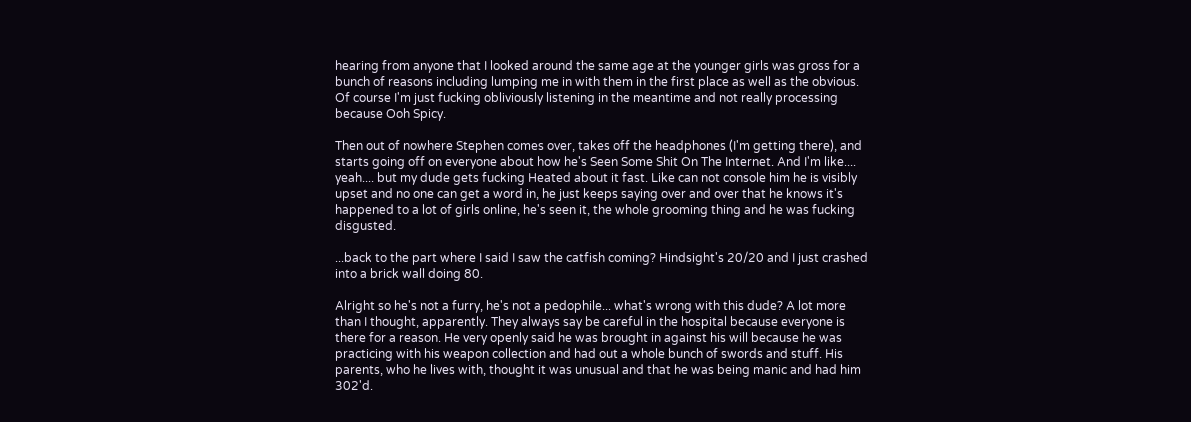hearing from anyone that I looked around the same age at the younger girls was gross for a bunch of reasons including lumping me in with them in the first place as well as the obvious. Of course I'm just fucking obliviously listening in the meantime and not really processing because Ooh Spicy.

Then out of nowhere Stephen comes over, takes off the headphones (I'm getting there), and starts going off on everyone about how he's Seen Some Shit On The Internet. And I'm like.... yeah.... but my dude gets fucking Heated about it fast. Like can not console him he is visibly upset and no one can get a word in, he just keeps saying over and over that he knows it's happened to a lot of girls online, he's seen it, the whole grooming thing and he was fucking disgusted.

...back to the part where I said I saw the catfish coming? Hindsight's 20/20 and I just crashed into a brick wall doing 80.

Alright so he's not a furry, he's not a pedophile... what's wrong with this dude? A lot more than I thought, apparently. They always say be careful in the hospital because everyone is there for a reason. He very openly said he was brought in against his will because he was practicing with his weapon collection and had out a whole bunch of swords and stuff. His parents, who he lives with, thought it was unusual and that he was being manic and had him 302'd.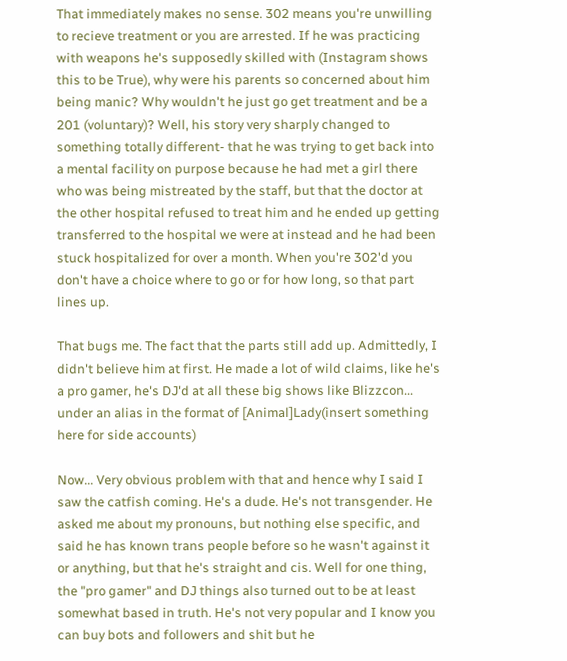That immediately makes no sense. 302 means you're unwilling to recieve treatment or you are arrested. If he was practicing with weapons he's supposedly skilled with (Instagram shows this to be True), why were his parents so concerned about him being manic? Why wouldn't he just go get treatment and be a 201 (voluntary)? Well, his story very sharply changed to something totally different- that he was trying to get back into a mental facility on purpose because he had met a girl there who was being mistreated by the staff, but that the doctor at the other hospital refused to treat him and he ended up getting transferred to the hospital we were at instead and he had been stuck hospitalized for over a month. When you're 302'd you don't have a choice where to go or for how long, so that part lines up.

That bugs me. The fact that the parts still add up. Admittedly, I didn't believe him at first. He made a lot of wild claims, like he's a pro gamer, he's DJ'd at all these big shows like Blizzcon... under an alias in the format of [Animal]Lady(insert something here for side accounts)

Now... Very obvious problem with that and hence why I said I saw the catfish coming. He's a dude. He's not transgender. He asked me about my pronouns, but nothing else specific, and said he has known trans people before so he wasn't against it or anything, but that he's straight and cis. Well for one thing, the "pro gamer" and DJ things also turned out to be at least somewhat based in truth. He's not very popular and I know you can buy bots and followers and shit but he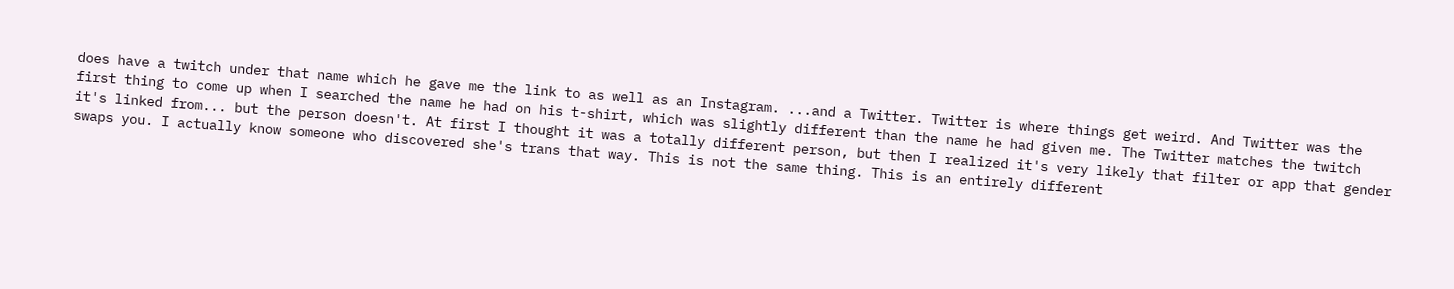does have a twitch under that name which he gave me the link to as well as an Instagram. ...and a Twitter. Twitter is where things get weird. And Twitter was the first thing to come up when I searched the name he had on his t-shirt, which was slightly different than the name he had given me. The Twitter matches the twitch it's linked from... but the person doesn't. At first I thought it was a totally different person, but then I realized it's very likely that filter or app that gender swaps you. I actually know someone who discovered she's trans that way. This is not the same thing. This is an entirely different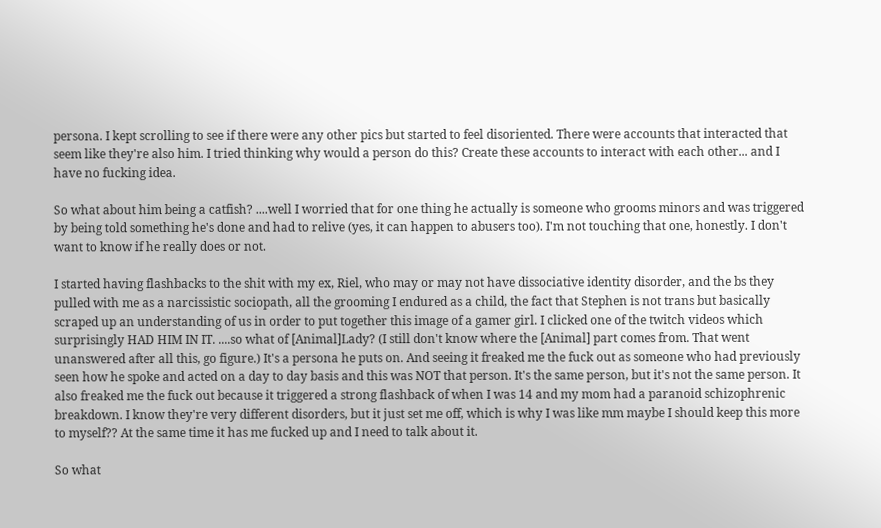persona. I kept scrolling to see if there were any other pics but started to feel disoriented. There were accounts that interacted that seem like they're also him. I tried thinking why would a person do this? Create these accounts to interact with each other... and I have no fucking idea.

So what about him being a catfish? ....well I worried that for one thing he actually is someone who grooms minors and was triggered by being told something he's done and had to relive (yes, it can happen to abusers too). I'm not touching that one, honestly. I don't want to know if he really does or not.

I started having flashbacks to the shit with my ex, Riel, who may or may not have dissociative identity disorder, and the bs they pulled with me as a narcissistic sociopath, all the grooming I endured as a child, the fact that Stephen is not trans but basically scraped up an understanding of us in order to put together this image of a gamer girl. I clicked one of the twitch videos which surprisingly HAD HIM IN IT. ....so what of [Animal]Lady? (I still don't know where the [Animal] part comes from. That went unanswered after all this, go figure.) It's a persona he puts on. And seeing it freaked me the fuck out as someone who had previously seen how he spoke and acted on a day to day basis and this was NOT that person. It's the same person, but it's not the same person. It also freaked me the fuck out because it triggered a strong flashback of when I was 14 and my mom had a paranoid schizophrenic breakdown. I know they're very different disorders, but it just set me off, which is why I was like mm maybe I should keep this more to myself?? At the same time it has me fucked up and I need to talk about it.

So what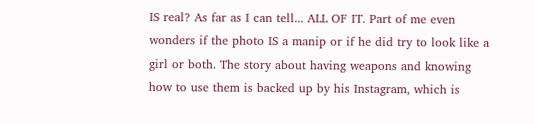IS real? As far as I can tell... ALL OF IT. Part of me even wonders if the photo IS a manip or if he did try to look like a girl or both. The story about having weapons and knowing how to use them is backed up by his Instagram, which is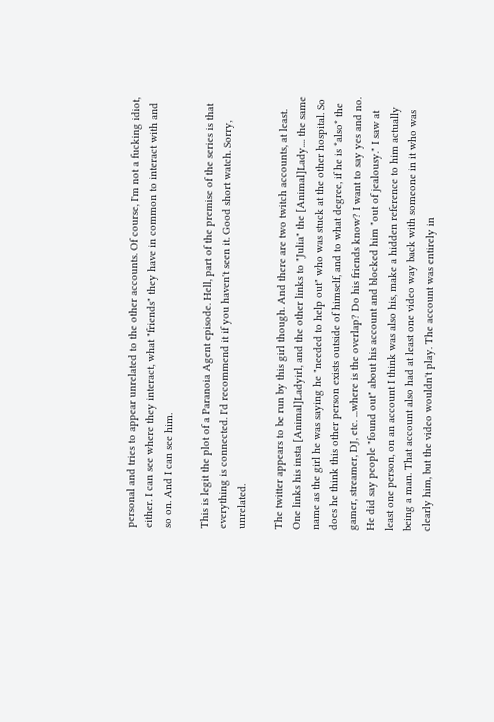personal and tries to appear unrelated to the other accounts. Of course, I'm not a fucking idiot, either. I can see where they interact, what "friends" they have in common to interact with and so on. And I can see him.

This is legit the plot of a Paranoia Agent episode. Hell, part of the premise of the series is that everything is connected. I'd recommend it if you haven't seen it. Good short watch. Sorry, unrelated.

The twitter appears to be run by this girl though. And there are two twitch accounts, at least. One links his insta [Animal]Ladyirl, and the other links to "Julia" the [Animal]Lady.... the same name as the girl he was saying he "needed to help out" who was stuck at the other hospital. So does he think this other person exists outside of himself, and to what degree, if he is *also* the gamer, streamer, DJ, etc. ...where is the overlap? Do his friends know? I want to say yes and no. He did say people "found out" about his account and blocked him "out of jealousy." I saw at least one person, on an account I think was also his, make a hidden reference to him actually being a man. That account also had at least one video way back with someone in it who was clearly him, but the video wouldn't play. The account was entirely in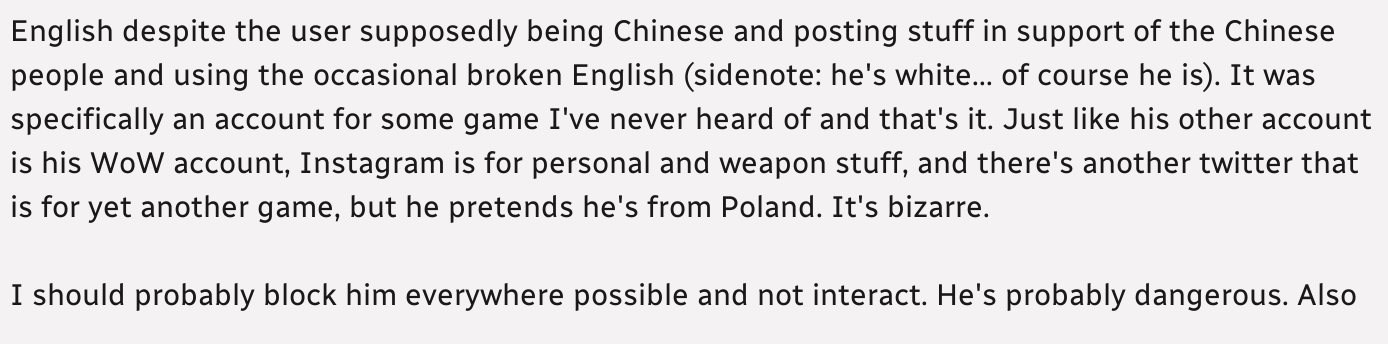English despite the user supposedly being Chinese and posting stuff in support of the Chinese people and using the occasional broken English (sidenote: he's white... of course he is). It was specifically an account for some game I've never heard of and that's it. Just like his other account is his WoW account, Instagram is for personal and weapon stuff, and there's another twitter that is for yet another game, but he pretends he's from Poland. It's bizarre.

I should probably block him everywhere possible and not interact. He's probably dangerous. Also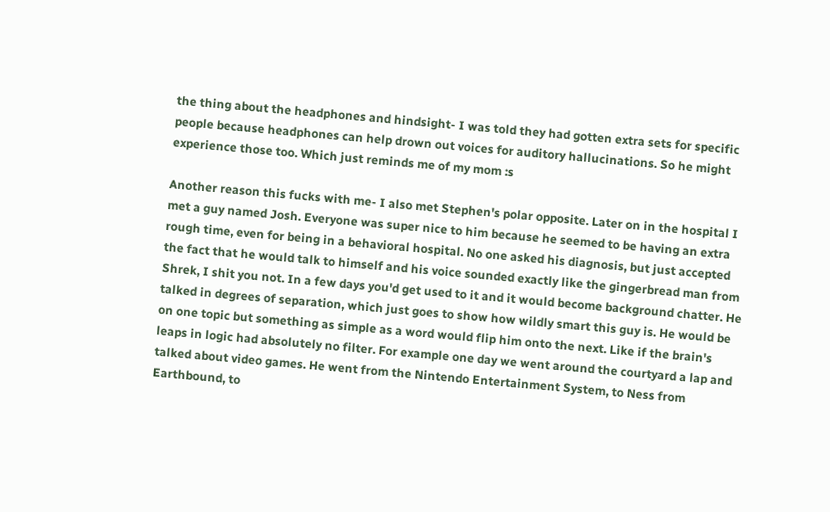the thing about the headphones and hindsight- I was told they had gotten extra sets for specific people because headphones can help drown out voices for auditory hallucinations. So he might experience those too. Which just reminds me of my mom :s

Another reason this fucks with me- I also met Stephen's polar opposite. Later on in the hospital I met a guy named Josh. Everyone was super nice to him because he seemed to be having an extra rough time, even for being in a behavioral hospital. No one asked his diagnosis, but just accepted the fact that he would talk to himself and his voice sounded exactly like the gingerbread man from Shrek, I shit you not. In a few days you'd get used to it and it would become background chatter. He talked in degrees of separation, which just goes to show how wildly smart this guy is. He would be on one topic but something as simple as a word would flip him onto the next. Like if the brain's leaps in logic had absolutely no filter. For example one day we went around the courtyard a lap and talked about video games. He went from the Nintendo Entertainment System, to Ness from Earthbound, to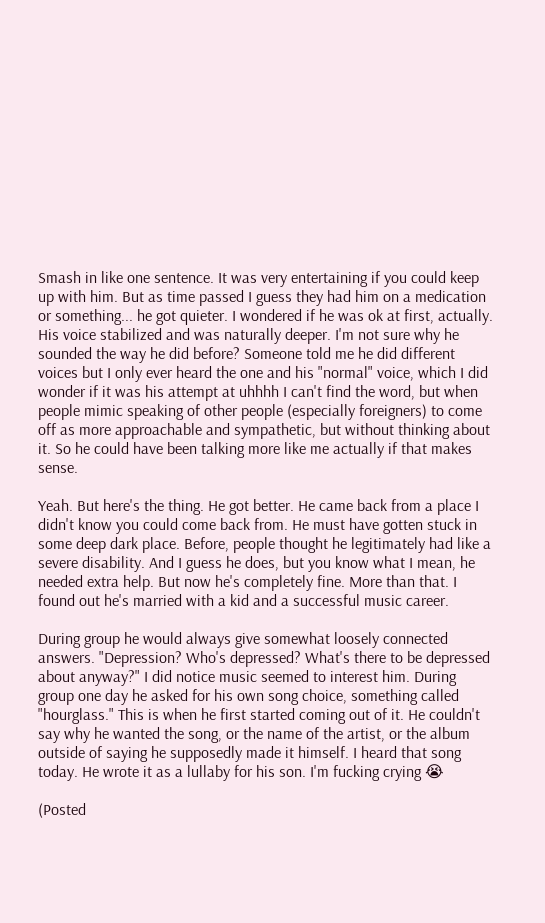Smash in like one sentence. It was very entertaining if you could keep up with him. But as time passed I guess they had him on a medication or something... he got quieter. I wondered if he was ok at first, actually. His voice stabilized and was naturally deeper. I'm not sure why he sounded the way he did before? Someone told me he did different voices but I only ever heard the one and his "normal" voice, which I did wonder if it was his attempt at uhhhh I can't find the word, but when people mimic speaking of other people (especially foreigners) to come off as more approachable and sympathetic, but without thinking about it. So he could have been talking more like me actually if that makes sense.

Yeah. But here's the thing. He got better. He came back from a place I didn't know you could come back from. He must have gotten stuck in some deep dark place. Before, people thought he legitimately had like a severe disability. And I guess he does, but you know what I mean, he needed extra help. But now he's completely fine. More than that. I found out he's married with a kid and a successful music career.

During group he would always give somewhat loosely connected answers. "Depression? Who's depressed? What's there to be depressed about anyway?" I did notice music seemed to interest him. During group one day he asked for his own song choice, something called "hourglass." This is when he first started coming out of it. He couldn't say why he wanted the song, or the name of the artist, or the album outside of saying he supposedly made it himself. I heard that song today. He wrote it as a lullaby for his son. I'm fucking crying 😭

(Posted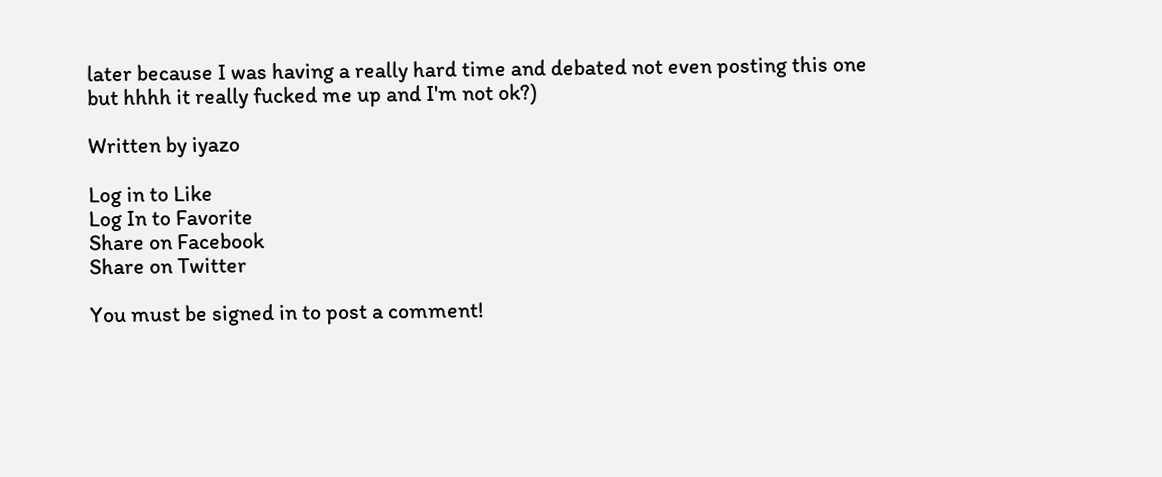later because I was having a really hard time and debated not even posting this one but hhhh it really fucked me up and I'm not ok?)

Written by iyazo

Log in to Like
Log In to Favorite
Share on Facebook
Share on Twitter

You must be signed in to post a comment!